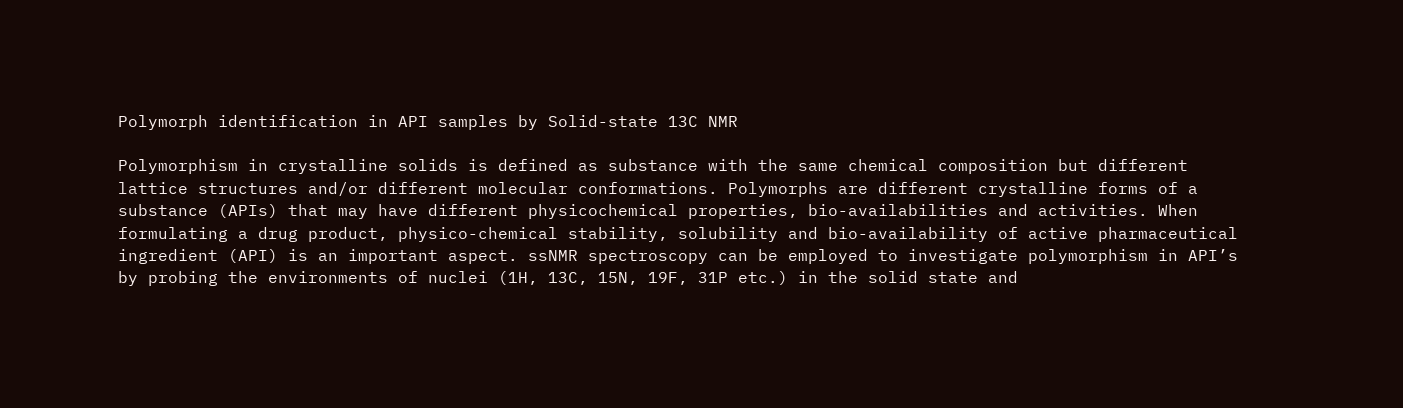Polymorph identification in API samples by Solid-state 13C NMR

Polymorphism in crystalline solids is defined as substance with the same chemical composition but different lattice structures and/or different molecular conformations. Polymorphs are different crystalline forms of a substance (APIs) that may have different physicochemical properties, bio-availabilities and activities. When formulating a drug product, physico-chemical stability, solubility and bio-availability of active pharmaceutical ingredient (API) is an important aspect. ssNMR spectroscopy can be employed to investigate polymorphism in API’s by probing the environments of nuclei (1H, 13C, 15N, 19F, 31P etc.) in the solid state and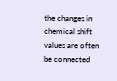the changes in chemical shift values are often be connected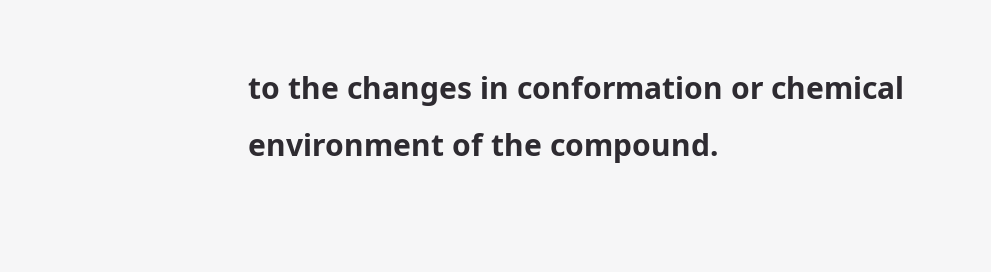to the changes in conformation or chemical environment of the compound.